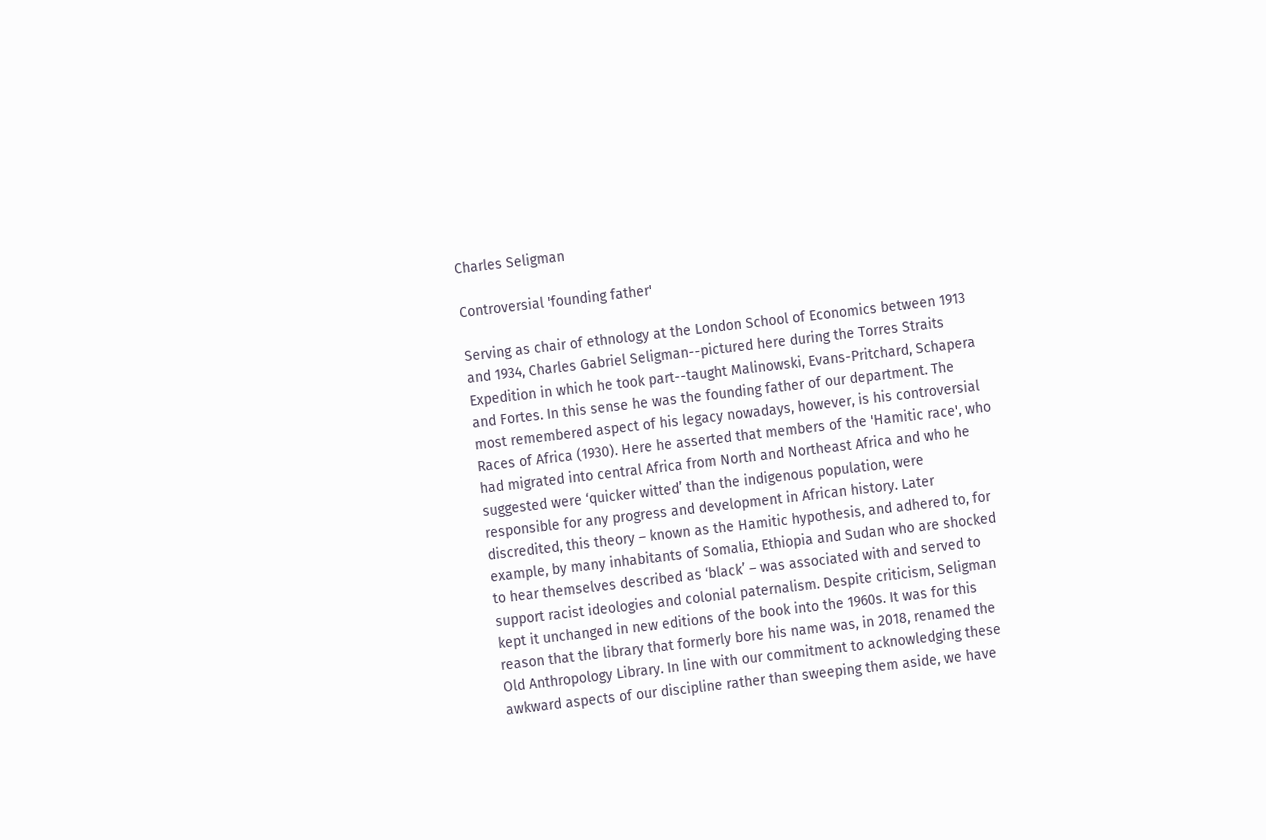Charles Seligman

Controversial 'founding father'

Serving as chair of ethnology at the London School of Economics between 1913 and 1934, Charles Gabriel Seligman--pictured here during the Torres Straits Expedition in which he took part--taught Malinowski, Evans-Pritchard, Schapera and Fortes. In this sense he was the founding father of our department. The most remembered aspect of his legacy nowadays, however, is his controversial Races of Africa (1930). Here he asserted that members of the 'Hamitic race', who had migrated into central Africa from North and Northeast Africa and who he suggested were ‘quicker witted’ than the indigenous population, were responsible for any progress and development in African history. Later discredited, this theory – known as the Hamitic hypothesis, and adhered to, for example, by many inhabitants of Somalia, Ethiopia and Sudan who are shocked to hear themselves described as ‘black’ – was associated with and served to support racist ideologies and colonial paternalism. Despite criticism, Seligman kept it unchanged in new editions of the book into the 1960s. It was for this reason that the library that formerly bore his name was, in 2018, renamed the Old Anthropology Library. In line with our commitment to acknowledging these awkward aspects of our discipline rather than sweeping them aside, we have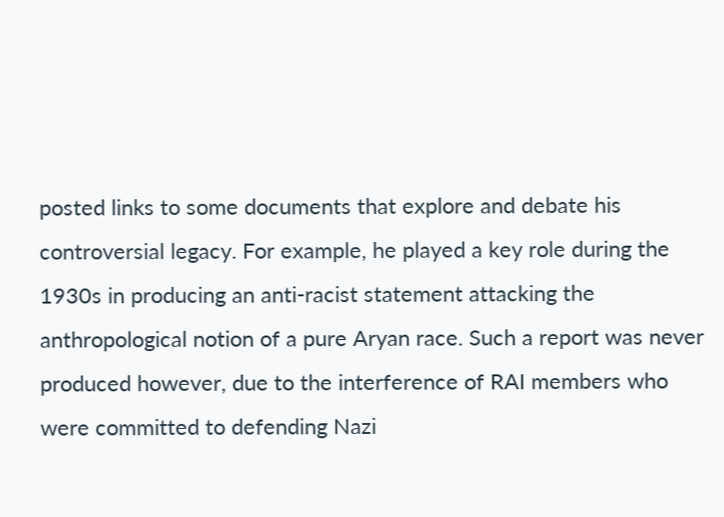posted links to some documents that explore and debate his controversial legacy. For example, he played a key role during the 1930s in producing an anti-racist statement attacking the anthropological notion of a pure Aryan race. Such a report was never produced however, due to the interference of RAI members who were committed to defending Nazi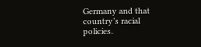Germany and that country’s racial policies.